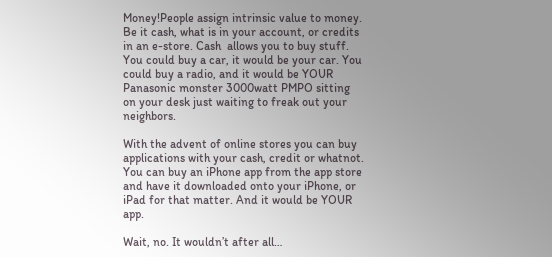Money!People assign intrinsic value to money. Be it cash, what is in your account, or credits in an e-store. Cash  allows you to buy stuff. You could buy a car, it would be your car. You could buy a radio, and it would be YOUR Panasonic monster 3000watt PMPO sitting on your desk just waiting to freak out your neighbors.

With the advent of online stores you can buy applications with your cash, credit or whatnot. You can buy an iPhone app from the app store and have it downloaded onto your iPhone, or iPad for that matter. And it would be YOUR app.

Wait, no. It wouldn’t after all…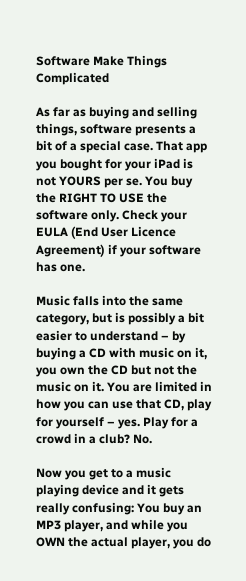Software Make Things Complicated

As far as buying and selling things, software presents a bit of a special case. That app you bought for your iPad is not YOURS per se. You buy the RIGHT TO USE the software only. Check your EULA (End User Licence Agreement) if your software has one.

Music falls into the same category, but is possibly a bit easier to understand – by buying a CD with music on it, you own the CD but not the music on it. You are limited in how you can use that CD, play for yourself – yes. Play for a crowd in a club? No.

Now you get to a music playing device and it gets really confusing: You buy an MP3 player, and while you OWN the actual player, you do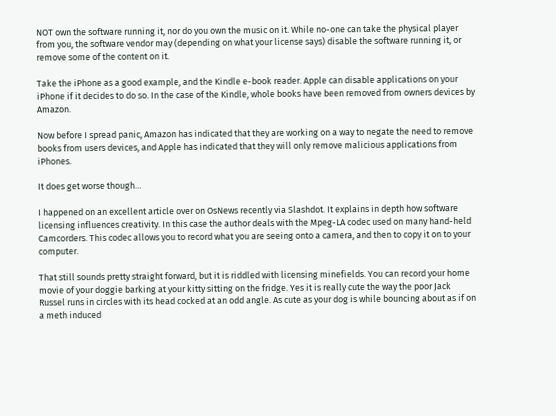NOT own the software running it, nor do you own the music on it. While no-one can take the physical player from you, the software vendor may (depending on what your license says) disable the software running it, or remove some of the content on it.

Take the iPhone as a good example, and the Kindle e-book reader. Apple can disable applications on your iPhone if it decides to do so. In the case of the Kindle, whole books have been removed from owners devices by Amazon.

Now before I spread panic, Amazon has indicated that they are working on a way to negate the need to remove books from users devices, and Apple has indicated that they will only remove malicious applications from iPhones.

It does get worse though…

I happened on an excellent article over on OsNews recently via Slashdot. It explains in depth how software licensing influences creativity. In this case the author deals with the Mpeg-LA codec used on many hand-held Camcorders. This codec allows you to record what you are seeing onto a camera, and then to copy it on to your computer.

That still sounds pretty straight forward, but it is riddled with licensing minefields. You can record your home movie of your doggie barking at your kitty sitting on the fridge. Yes it is really cute the way the poor Jack Russel runs in circles with its head cocked at an odd angle. As cute as your dog is while bouncing about as if on a meth induced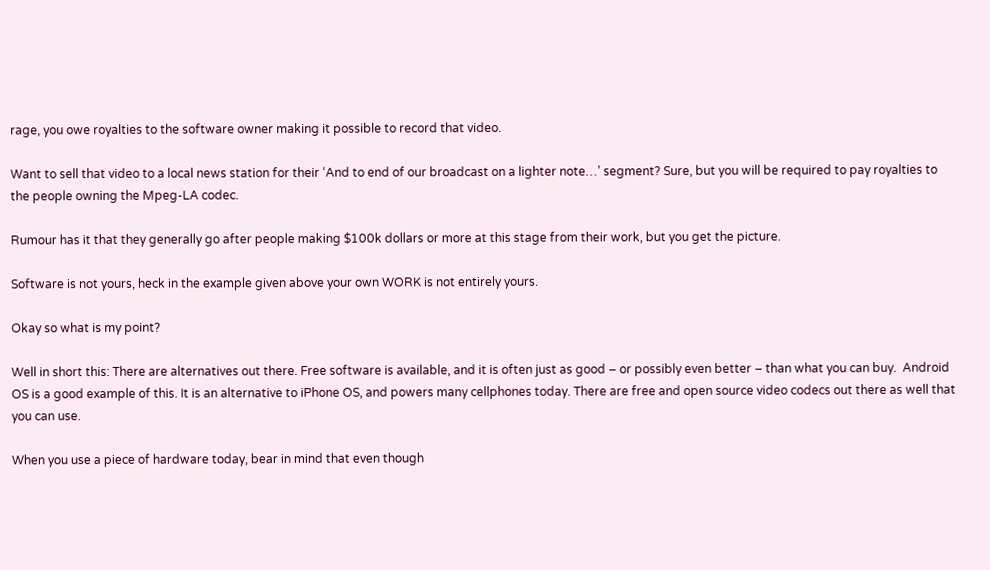rage, you owe royalties to the software owner making it possible to record that video.

Want to sell that video to a local news station for their ‘And to end of our broadcast on a lighter note…’ segment? Sure, but you will be required to pay royalties to the people owning the Mpeg-LA codec.

Rumour has it that they generally go after people making $100k dollars or more at this stage from their work, but you get the picture.

Software is not yours, heck in the example given above your own WORK is not entirely yours.

Okay so what is my point?

Well in short this: There are alternatives out there. Free software is available, and it is often just as good – or possibly even better – than what you can buy.  Android OS is a good example of this. It is an alternative to iPhone OS, and powers many cellphones today. There are free and open source video codecs out there as well that you can use.

When you use a piece of hardware today, bear in mind that even though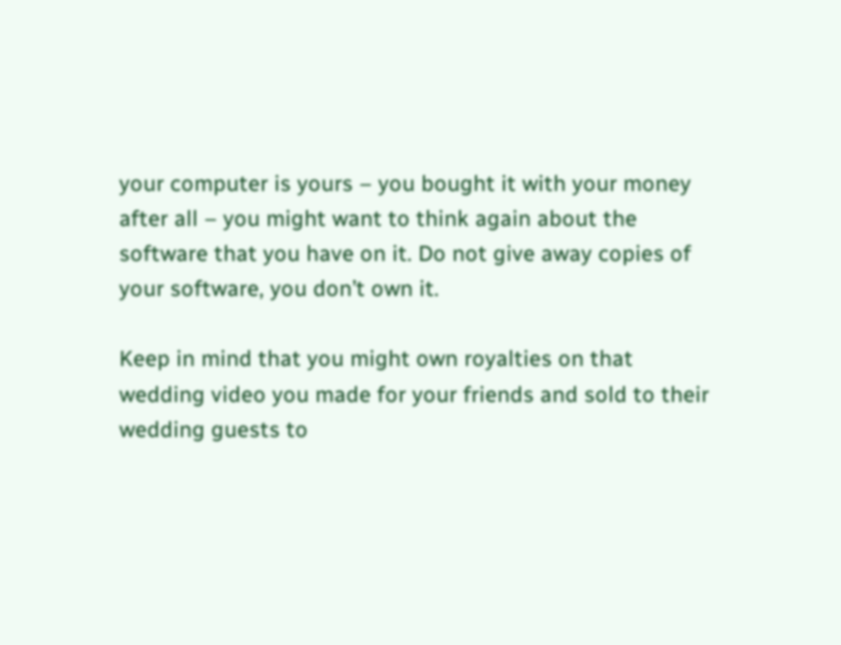your computer is yours – you bought it with your money after all – you might want to think again about the software that you have on it. Do not give away copies of your software, you don’t own it.

Keep in mind that you might own royalties on that wedding video you made for your friends and sold to their wedding guests to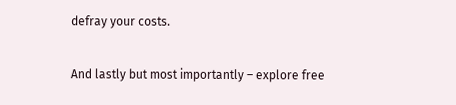defray your costs.

And lastly but most importantly – explore free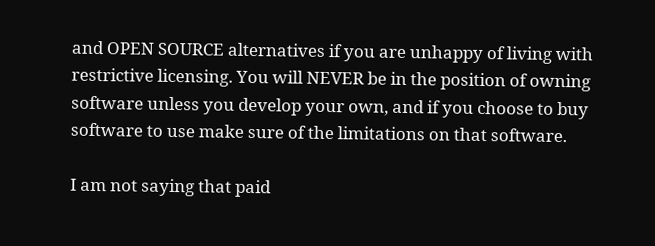and OPEN SOURCE alternatives if you are unhappy of living with restrictive licensing. You will NEVER be in the position of owning software unless you develop your own, and if you choose to buy software to use make sure of the limitations on that software.

I am not saying that paid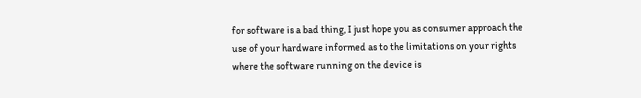for software is a bad thing, I just hope you as consumer approach the use of your hardware informed as to the limitations on your rights where the software running on the device is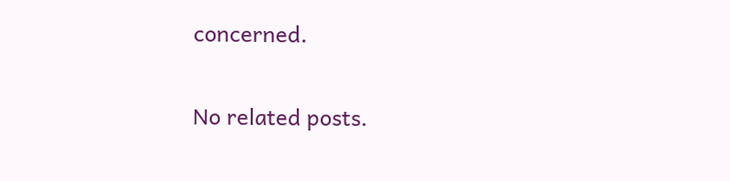concerned.

No related posts.